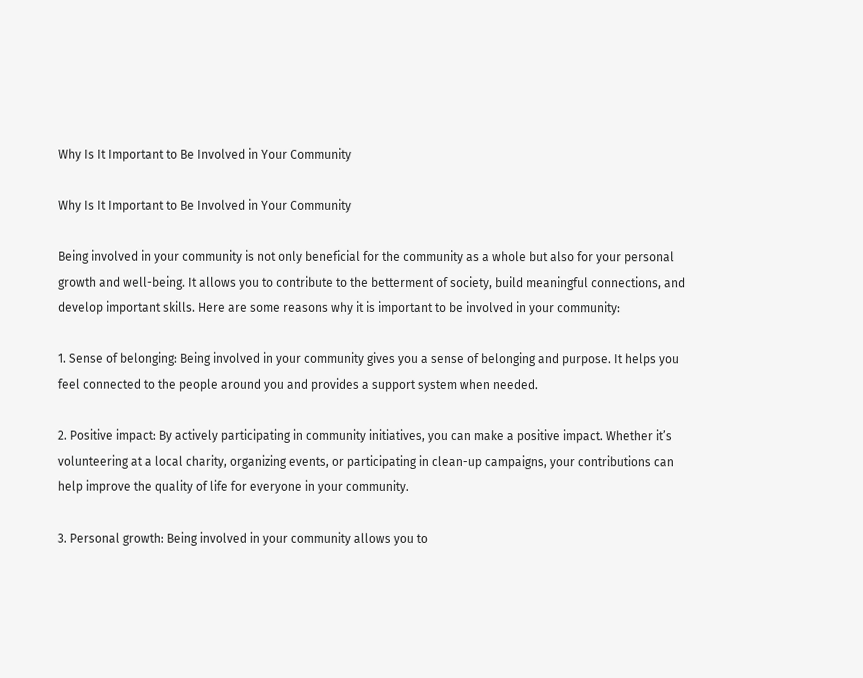Why Is It Important to Be Involved in Your Community

Why Is It Important to Be Involved in Your Community

Being involved in your community is not only beneficial for the community as a whole but also for your personal growth and well-being. It allows you to contribute to the betterment of society, build meaningful connections, and develop important skills. Here are some reasons why it is important to be involved in your community:

1. Sense of belonging: Being involved in your community gives you a sense of belonging and purpose. It helps you feel connected to the people around you and provides a support system when needed.

2. Positive impact: By actively participating in community initiatives, you can make a positive impact. Whether it’s volunteering at a local charity, organizing events, or participating in clean-up campaigns, your contributions can help improve the quality of life for everyone in your community.

3. Personal growth: Being involved in your community allows you to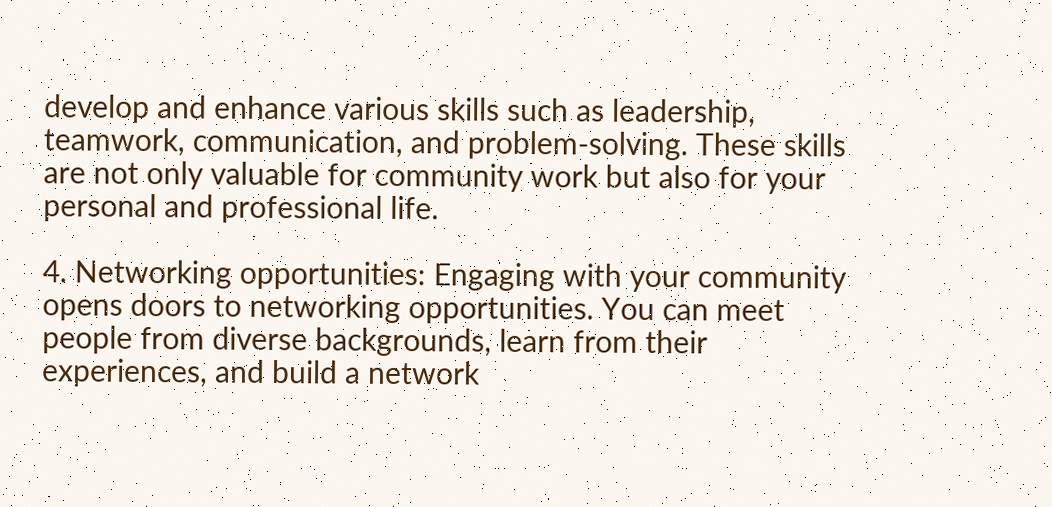develop and enhance various skills such as leadership, teamwork, communication, and problem-solving. These skills are not only valuable for community work but also for your personal and professional life.

4. Networking opportunities: Engaging with your community opens doors to networking opportunities. You can meet people from diverse backgrounds, learn from their experiences, and build a network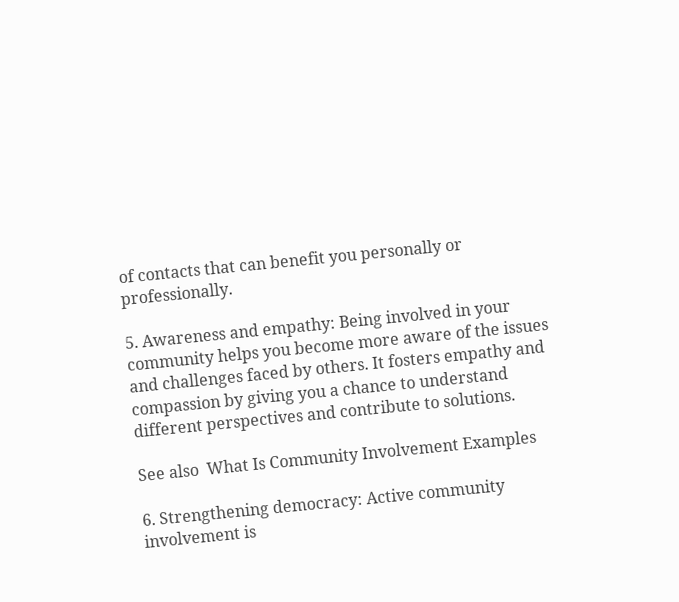of contacts that can benefit you personally or professionally.

5. Awareness and empathy: Being involved in your community helps you become more aware of the issues and challenges faced by others. It fosters empathy and compassion by giving you a chance to understand different perspectives and contribute to solutions.

See also  What Is Community Involvement Examples

6. Strengthening democracy: Active community involvement is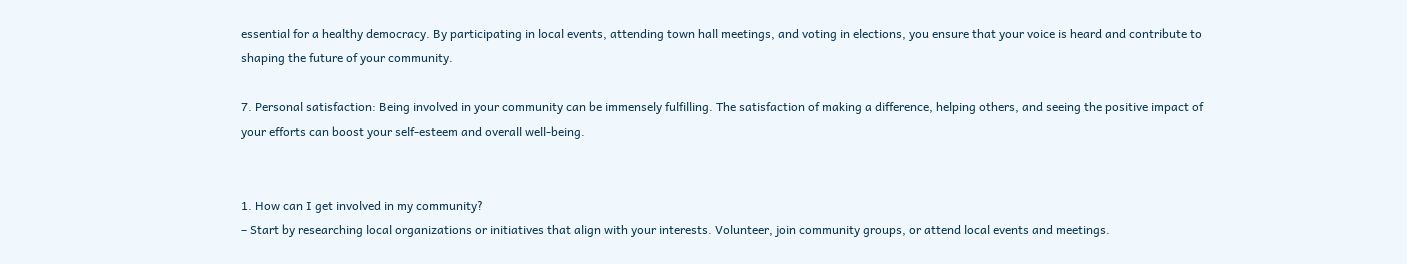essential for a healthy democracy. By participating in local events, attending town hall meetings, and voting in elections, you ensure that your voice is heard and contribute to shaping the future of your community.

7. Personal satisfaction: Being involved in your community can be immensely fulfilling. The satisfaction of making a difference, helping others, and seeing the positive impact of your efforts can boost your self-esteem and overall well-being.


1. How can I get involved in my community?
– Start by researching local organizations or initiatives that align with your interests. Volunteer, join community groups, or attend local events and meetings.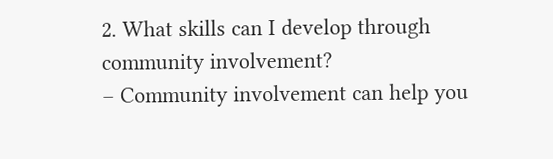2. What skills can I develop through community involvement?
– Community involvement can help you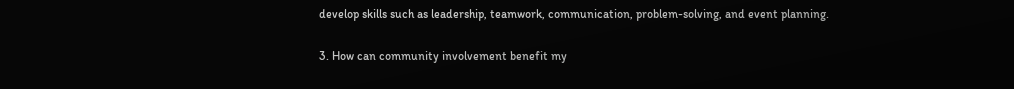develop skills such as leadership, teamwork, communication, problem-solving, and event planning.

3. How can community involvement benefit my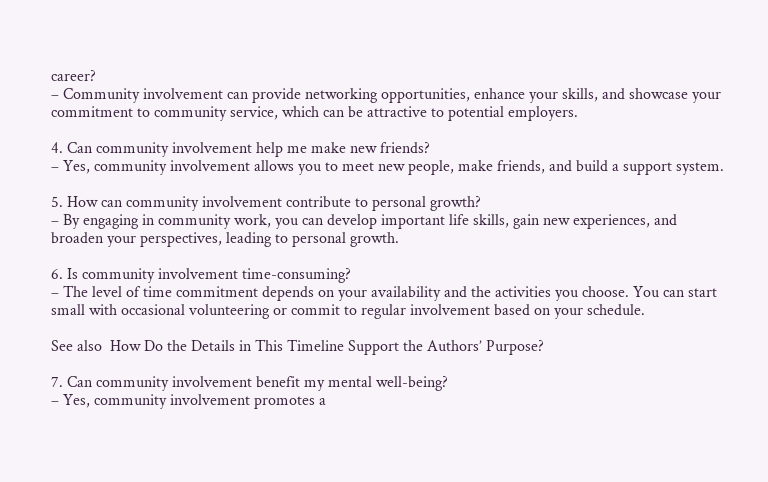career?
– Community involvement can provide networking opportunities, enhance your skills, and showcase your commitment to community service, which can be attractive to potential employers.

4. Can community involvement help me make new friends?
– Yes, community involvement allows you to meet new people, make friends, and build a support system.

5. How can community involvement contribute to personal growth?
– By engaging in community work, you can develop important life skills, gain new experiences, and broaden your perspectives, leading to personal growth.

6. Is community involvement time-consuming?
– The level of time commitment depends on your availability and the activities you choose. You can start small with occasional volunteering or commit to regular involvement based on your schedule.

See also  How Do the Details in This Timeline Support the Authors’ Purpose?

7. Can community involvement benefit my mental well-being?
– Yes, community involvement promotes a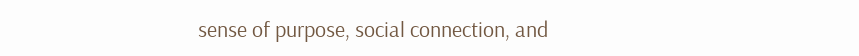sense of purpose, social connection, and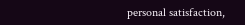personal satisfaction,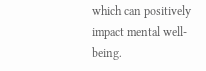which can positively impact mental well-being.